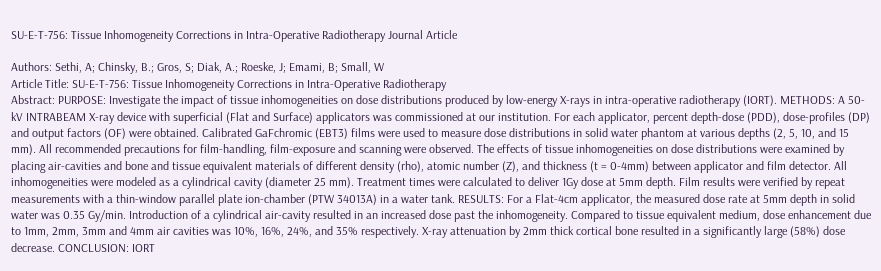SU-E-T-756: Tissue Inhomogeneity Corrections in Intra-Operative Radiotherapy Journal Article

Authors: Sethi, A; Chinsky, B.; Gros, S; Diak, A.; Roeske, J; Emami, B; Small, W
Article Title: SU-E-T-756: Tissue Inhomogeneity Corrections in Intra-Operative Radiotherapy
Abstract: PURPOSE: Investigate the impact of tissue inhomogeneities on dose distributions produced by low-energy X-rays in intra-operative radiotherapy (IORT). METHODS: A 50-kV INTRABEAM X-ray device with superficial (Flat and Surface) applicators was commissioned at our institution. For each applicator, percent depth-dose (PDD), dose-profiles (DP) and output factors (OF) were obtained. Calibrated GaFchromic (EBT3) films were used to measure dose distributions in solid water phantom at various depths (2, 5, 10, and 15 mm). All recommended precautions for film-handling, film-exposure and scanning were observed. The effects of tissue inhomogeneities on dose distributions were examined by placing air-cavities and bone and tissue equivalent materials of different density (rho), atomic number (Z), and thickness (t = 0-4mm) between applicator and film detector. All inhomogeneities were modeled as a cylindrical cavity (diameter 25 mm). Treatment times were calculated to deliver 1Gy dose at 5mm depth. Film results were verified by repeat measurements with a thin-window parallel plate ion-chamber (PTW 34013A) in a water tank. RESULTS: For a Flat-4cm applicator, the measured dose rate at 5mm depth in solid water was 0.35 Gy/min. Introduction of a cylindrical air-cavity resulted in an increased dose past the inhomogeneity. Compared to tissue equivalent medium, dose enhancement due to 1mm, 2mm, 3mm and 4mm air cavities was 10%, 16%, 24%, and 35% respectively. X-ray attenuation by 2mm thick cortical bone resulted in a significantly large (58%) dose decrease. CONCLUSION: IORT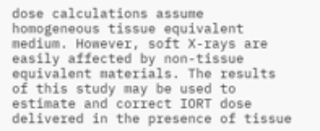dose calculations assume homogeneous tissue equivalent medium. However, soft X-rays are easily affected by non-tissue equivalent materials. The results of this study may be used to estimate and correct IORT dose delivered in the presence of tissue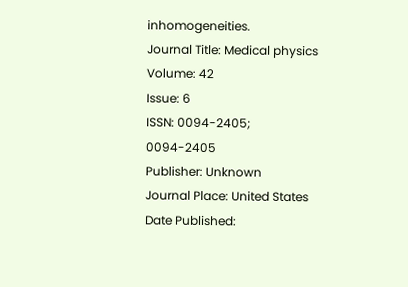inhomogeneities.
Journal Title: Medical physics
Volume: 42
Issue: 6
ISSN: 0094-2405; 0094-2405
Publisher: Unknown
Journal Place: United States
Date Published: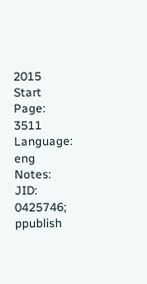2015
Start Page: 3511
Language: eng
Notes: JID: 0425746; ppublish